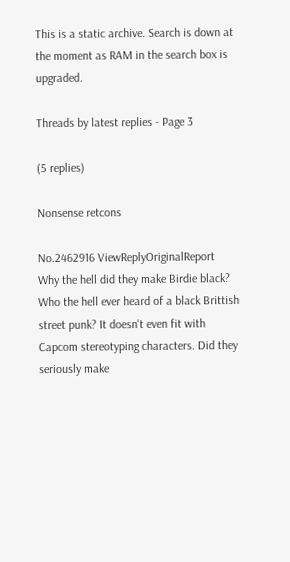This is a static archive. Search is down at the moment as RAM in the search box is upgraded.

Threads by latest replies - Page 3

(5 replies)

Nonsense retcons

No.2462916 ViewReplyOriginalReport
Why the hell did they make Birdie black? Who the hell ever heard of a black Brittish street punk? It doesn't even fit with Capcom stereotyping characters. Did they seriously make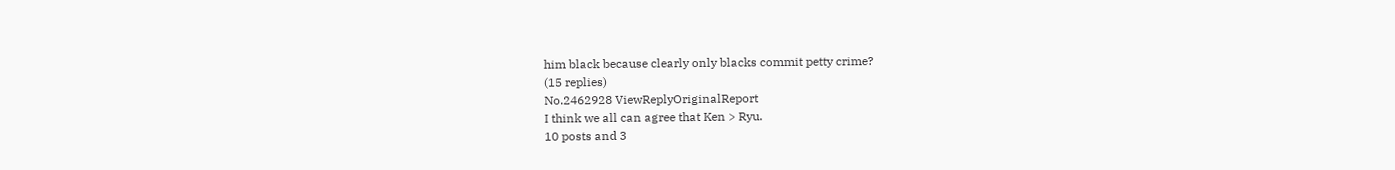him black because clearly only blacks commit petty crime?
(15 replies)
No.2462928 ViewReplyOriginalReport
I think we all can agree that Ken > Ryu.
10 posts and 3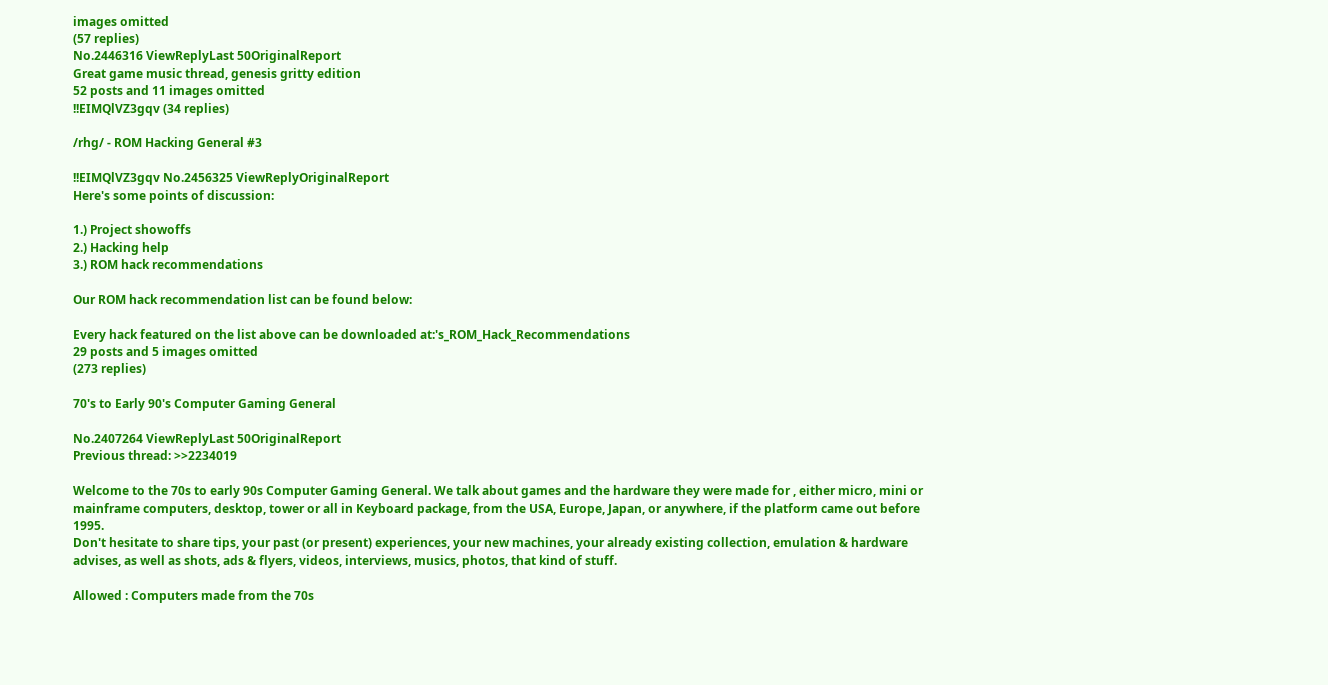images omitted
(57 replies)
No.2446316 ViewReplyLast 50OriginalReport
Great game music thread, genesis gritty edition
52 posts and 11 images omitted
!!EIMQlVZ3gqv (34 replies)

/rhg/ - ROM Hacking General #3

!!EIMQlVZ3gqv No.2456325 ViewReplyOriginalReport
Here's some points of discussion:

1.) Project showoffs
2.) Hacking help
3.) ROM hack recommendations

Our ROM hack recommendation list can be found below:

Every hack featured on the list above can be downloaded at:'s_ROM_Hack_Recommendations
29 posts and 5 images omitted
(273 replies)

70's to Early 90's Computer Gaming General

No.2407264 ViewReplyLast 50OriginalReport
Previous thread: >>2234019

Welcome to the 70s to early 90s Computer Gaming General. We talk about games and the hardware they were made for , either micro, mini or mainframe computers, desktop, tower or all in Keyboard package, from the USA, Europe, Japan, or anywhere, if the platform came out before 1995.
Don't hesitate to share tips, your past (or present) experiences, your new machines, your already existing collection, emulation & hardware advises, as well as shots, ads & flyers, videos, interviews, musics, photos, that kind of stuff.

Allowed : Computers made from the 70s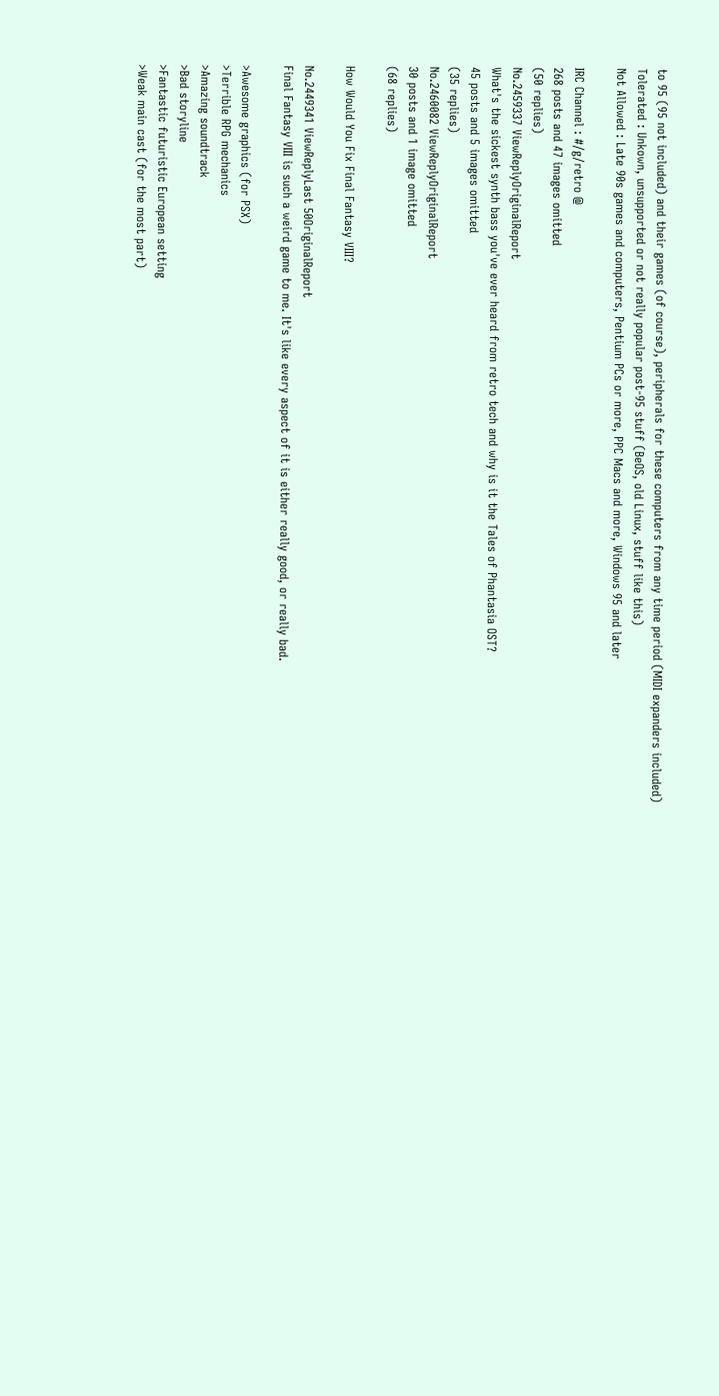to 95 (95 not included) and their games (of course), peripherals for these computers from any time period (MIDI expanders included)
Tolerated : Unkown, unsupported or not really popular post-95 stuff (BeOS, old Linux, stuff like this)
Not Allowed : Late 90s games and computers, Pentium PCs or more, PPC Macs and more, Windows 95 and later

IRC Channel : #/g/retro @
268 posts and 47 images omitted
(50 replies)
No.2459337 ViewReplyOriginalReport
What's the sickest synth bass you've ever heard from retro tech and why is it the Tales of Phantasia OST?
45 posts and 5 images omitted
(35 replies)
No.2460082 ViewReplyOriginalReport
30 posts and 1 image omitted
(68 replies)

How Would You Fix Final Fantasy VIII?

No.2449341 ViewReplyLast 50OriginalReport
Final Fantasy VIII is such a weird game to me. It's like every aspect of it is either really good, or really bad.

>Awesome graphics (for PSX)
>Terrible RPG mechanics
>Amazing soundtrack
>Bad storyline
>Fantastic futuristic European setting
>Weak main cast (for the most part)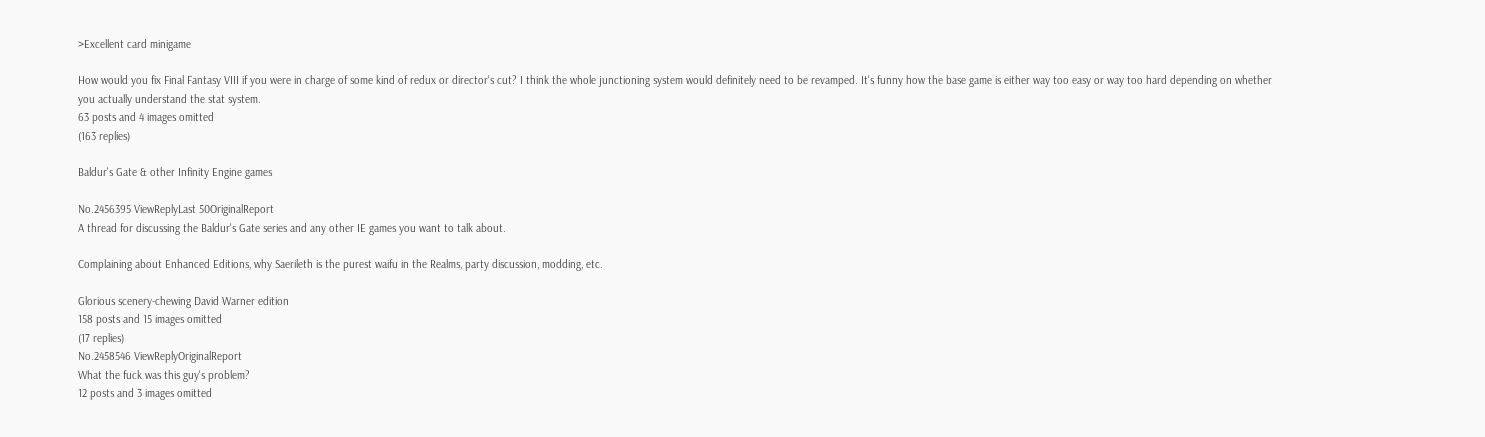>Excellent card minigame

How would you fix Final Fantasy VIII if you were in charge of some kind of redux or director's cut? I think the whole junctioning system would definitely need to be revamped. It's funny how the base game is either way too easy or way too hard depending on whether you actually understand the stat system.
63 posts and 4 images omitted
(163 replies)

Baldur's Gate & other Infinity Engine games

No.2456395 ViewReplyLast 50OriginalReport
A thread for discussing the Baldur's Gate series and any other IE games you want to talk about.

Complaining about Enhanced Editions, why Saerileth is the purest waifu in the Realms, party discussion, modding, etc.

Glorious scenery-chewing David Warner edition
158 posts and 15 images omitted
(17 replies)
No.2458546 ViewReplyOriginalReport
What the fuck was this guy's problem?
12 posts and 3 images omitted